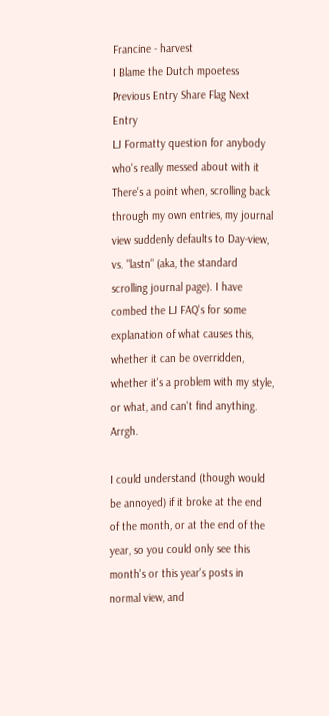Francine - harvest
I Blame the Dutch mpoetess
Previous Entry Share Flag Next Entry
LJ Formatty question for anybody who's really messed about with it
There's a point when, scrolling back through my own entries, my journal view suddenly defaults to Day-view, vs. "lastn" (aka, the standard scrolling journal page). I have combed the LJ FAQ's for some explanation of what causes this, whether it can be overridden, whether it's a problem with my style, or what, and can't find anything. Arrgh.

I could understand (though would be annoyed) if it broke at the end of the month, or at the end of the year, so you could only see this month's or this year's posts in normal view, and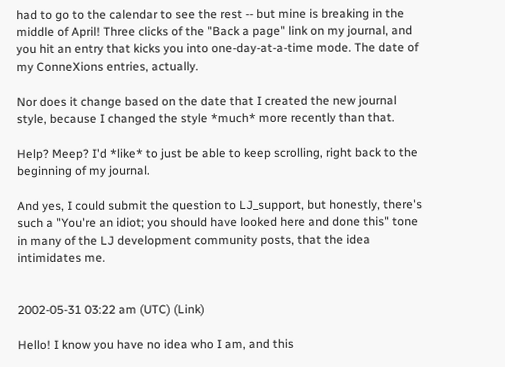had to go to the calendar to see the rest -- but mine is breaking in the middle of April! Three clicks of the "Back a page" link on my journal, and you hit an entry that kicks you into one-day-at-a-time mode. The date of my ConneXions entries, actually.

Nor does it change based on the date that I created the new journal style, because I changed the style *much* more recently than that.

Help? Meep? I'd *like* to just be able to keep scrolling, right back to the beginning of my journal.

And yes, I could submit the question to LJ_support, but honestly, there's such a "You're an idiot; you should have looked here and done this" tone in many of the LJ development community posts, that the idea intimidates me.


2002-05-31 03:22 am (UTC) (Link)

Hello! I know you have no idea who I am, and this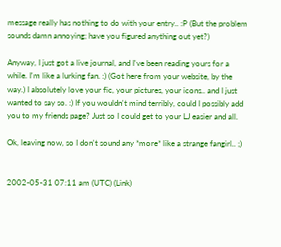message really has nothing to do with your entry.. :P (But the problem sounds damn annoying; have you figured anything out yet?)

Anyway, I just got a live journal, and I've been reading yours for a while. I'm like a lurking fan. :) (Got here from your website, by the way.) I absolutely love your fic, your pictures, your icons.. and I just wanted to say so. :) If you wouldn't mind terribly, could I possibly add you to my friends page? Just so I could get to your LJ easier and all.

Ok, leaving now, so I don't sound any *more* like a strange fangirl.. ;)


2002-05-31 07:11 am (UTC) (Link)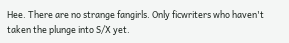Hee. There are no strange fangirls. Only ficwriters who haven't taken the plunge into S/X yet.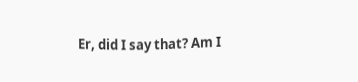Er, did I say that? Am I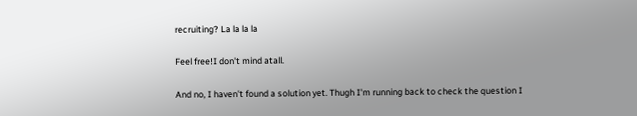recruiting? La la la la

Feel free!I don't mind atall.

And no, I haven't found a solution yet. Thugh I'm running back to check the question I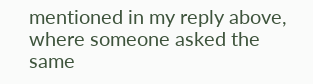mentioned in my reply above, where someone asked the same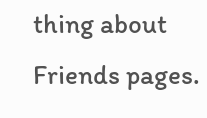thing about Friends pages.